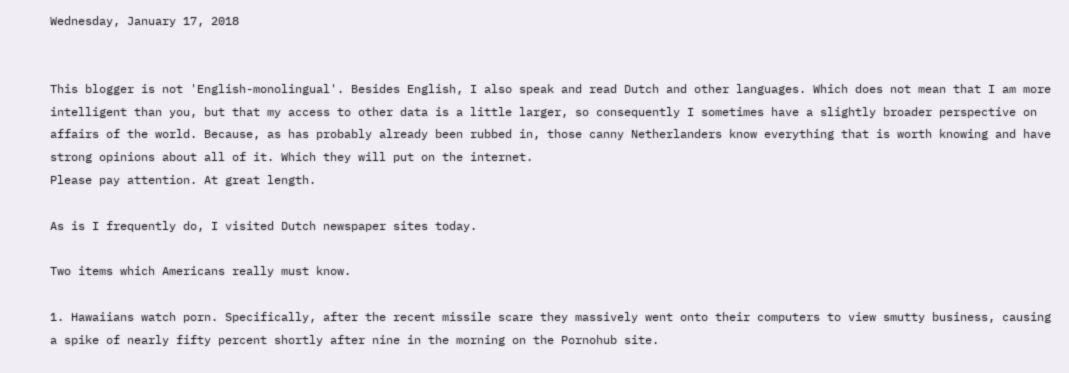Wednesday, January 17, 2018


This blogger is not 'English-monolingual'. Besides English, I also speak and read Dutch and other languages. Which does not mean that I am more intelligent than you, but that my access to other data is a little larger, so consequently I sometimes have a slightly broader perspective on affairs of the world. Because, as has probably already been rubbed in, those canny Netherlanders know everything that is worth knowing and have strong opinions about all of it. Which they will put on the internet.
Please pay attention. At great length.

As is I frequently do, I visited Dutch newspaper sites today.

Two items which Americans really must know.

1. Hawaiians watch porn. Specifically, after the recent missile scare they massively went onto their computers to view smutty business, causing a spike of nearly fifty percent shortly after nine in the morning on the Pornohub site.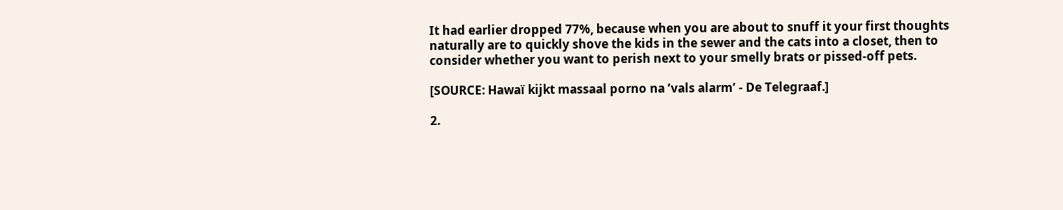It had earlier dropped 77%, because when you are about to snuff it your first thoughts naturally are to quickly shove the kids in the sewer and the cats into a closet, then to consider whether you want to perish next to your smelly brats or pissed-off pets.

[SOURCE: Hawaï kijkt massaal porno na ’vals alarm’ - De Telegraaf.]

2.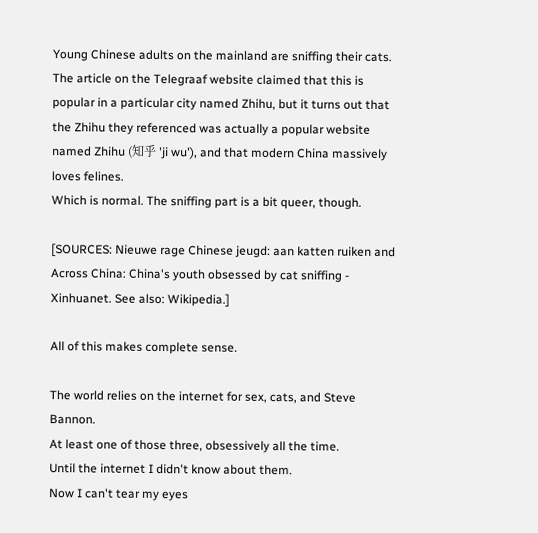Young Chinese adults on the mainland are sniffing their cats. The article on the Telegraaf website claimed that this is popular in a particular city named Zhihu, but it turns out that the Zhihu they referenced was actually a popular website named Zhihu (知乎 'ji wu'), and that modern China massively loves felines.
Which is normal. The sniffing part is a bit queer, though.

[SOURCES: Nieuwe rage Chinese jeugd: aan katten ruiken and Across China: China's youth obsessed by cat sniffing - Xinhuanet. See also: Wikipedia.]

All of this makes complete sense.

The world relies on the internet for sex, cats, and Steve Bannon.
At least one of those three, obsessively all the time.
Until the internet I didn't know about them.
Now I can't tear my eyes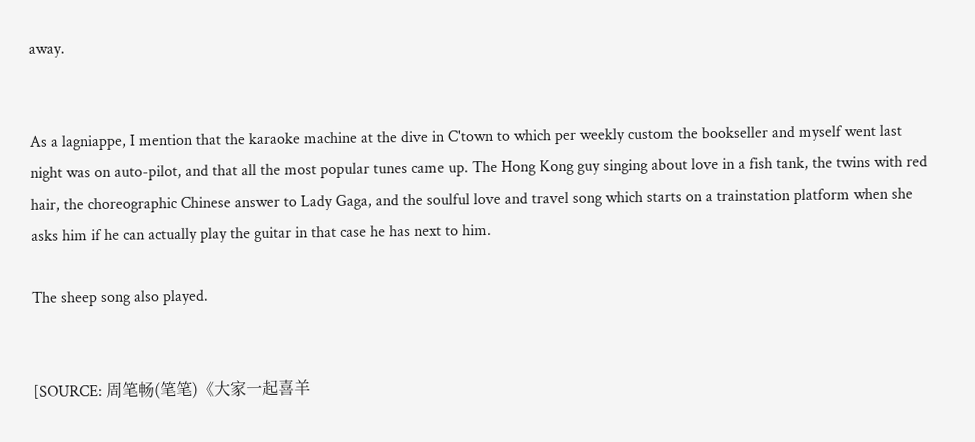away.


As a lagniappe, I mention that the karaoke machine at the dive in C'town to which per weekly custom the bookseller and myself went last night was on auto-pilot, and that all the most popular tunes came up. The Hong Kong guy singing about love in a fish tank, the twins with red hair, the choreographic Chinese answer to Lady Gaga, and the soulful love and travel song which starts on a trainstation platform when she asks him if he can actually play the guitar in that case he has next to him.

The sheep song also played.


[SOURCE: 周笔畅(笔笔)《大家一起喜羊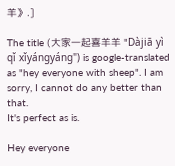羊》.]

The title (大家一起喜羊羊 "Dàjiā yì qǐ xǐyángyáng") is google-translated as "hey everyone with sheep". I am sorry, I cannot do any better than that.
It's perfect as is.

Hey everyone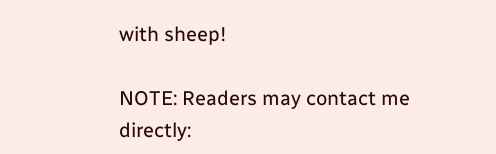with sheep!

NOTE: Readers may contact me directly: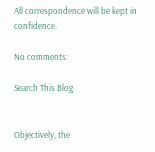All correspondence will be kept in confidence.

No comments:

Search This Blog


Objectively, the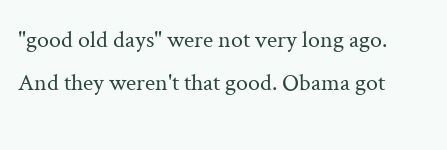"good old days" were not very long ago. And they weren't that good. Obama got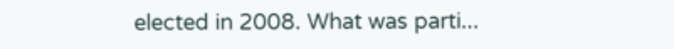elected in 2008. What was parti...